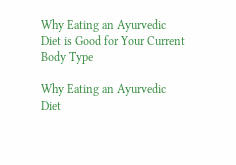Why Eating an Ayurvedic Diet is Good for Your Current Body Type

Why Eating an Ayurvedic Diet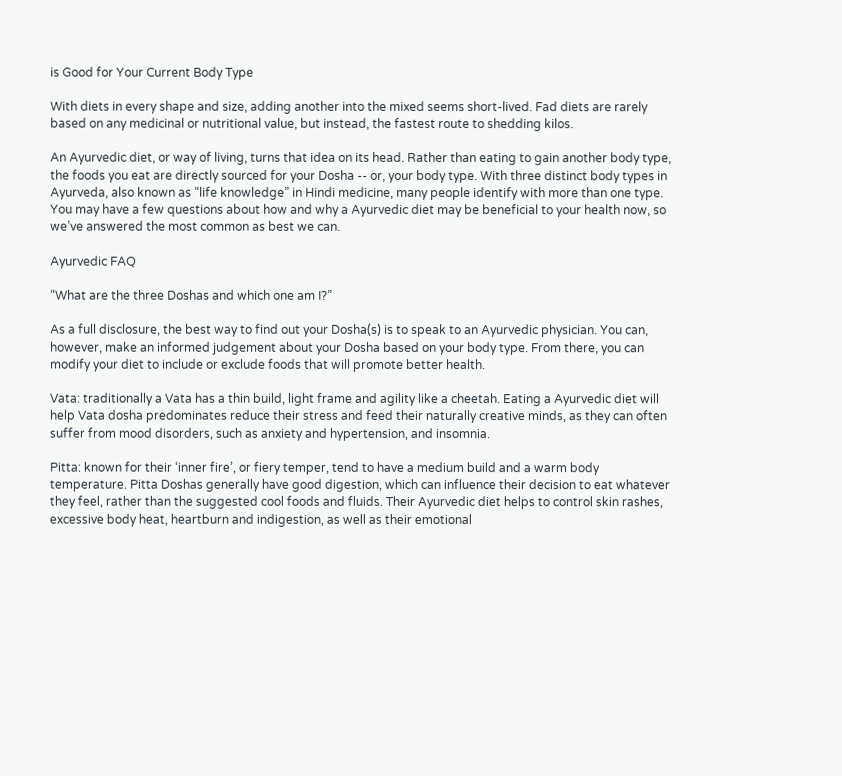is Good for Your Current Body Type

With diets in every shape and size, adding another into the mixed seems short-lived. Fad diets are rarely based on any medicinal or nutritional value, but instead, the fastest route to shedding kilos.

An Ayurvedic diet, or way of living, turns that idea on its head. Rather than eating to gain another body type, the foods you eat are directly sourced for your Dosha -- or, your body type. With three distinct body types in Ayurveda, also known as “life knowledge” in Hindi medicine, many people identify with more than one type. You may have a few questions about how and why a Ayurvedic diet may be beneficial to your health now, so we’ve answered the most common as best we can.

Ayurvedic FAQ

“What are the three Doshas and which one am I?”

As a full disclosure, the best way to find out your Dosha(s) is to speak to an Ayurvedic physician. You can, however, make an informed judgement about your Dosha based on your body type. From there, you can modify your diet to include or exclude foods that will promote better health.

Vata: traditionally a Vata has a thin build, light frame and agility like a cheetah. Eating a Ayurvedic diet will help Vata dosha predominates reduce their stress and feed their naturally creative minds, as they can often suffer from mood disorders, such as anxiety and hypertension, and insomnia.

Pitta: known for their ‘inner fire’, or fiery temper, tend to have a medium build and a warm body temperature. Pitta Doshas generally have good digestion, which can influence their decision to eat whatever they feel, rather than the suggested cool foods and fluids. Their Ayurvedic diet helps to control skin rashes, excessive body heat, heartburn and indigestion, as well as their emotional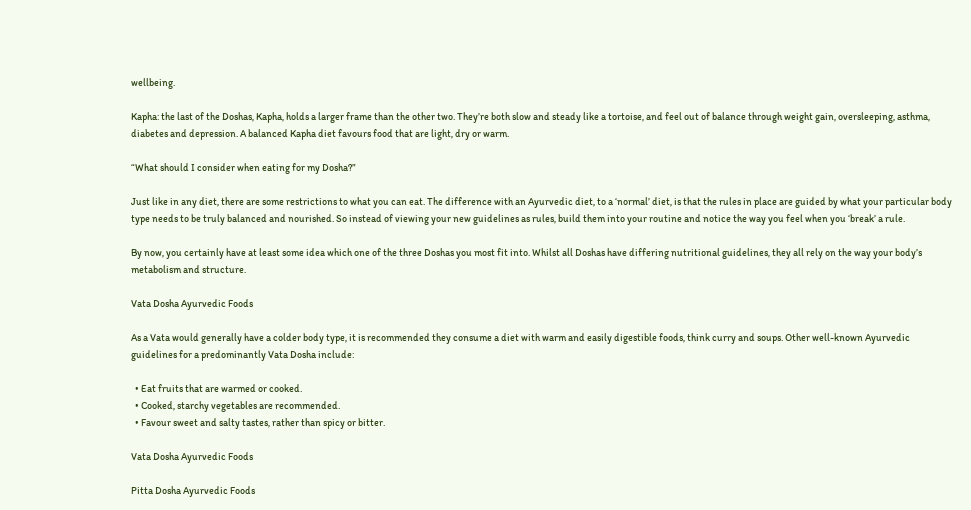wellbeing.

Kapha: the last of the Doshas, Kapha, holds a larger frame than the other two. They’re both slow and steady like a tortoise, and feel out of balance through weight gain, oversleeping, asthma, diabetes and depression. A balanced Kapha diet favours food that are light, dry or warm.

“What should I consider when eating for my Dosha?”

Just like in any diet, there are some restrictions to what you can eat. The difference with an Ayurvedic diet, to a ‘normal’ diet, is that the rules in place are guided by what your particular body type needs to be truly balanced and nourished. So instead of viewing your new guidelines as rules, build them into your routine and notice the way you feel when you ‘break’ a rule.

By now, you certainly have at least some idea which one of the three Doshas you most fit into. Whilst all Doshas have differing nutritional guidelines, they all rely on the way your body’s metabolism and structure.

Vata Dosha Ayurvedic Foods

As a Vata would generally have a colder body type, it is recommended they consume a diet with warm and easily digestible foods, think curry and soups. Other well-known Ayurvedic guidelines for a predominantly Vata Dosha include:

  • Eat fruits that are warmed or cooked.
  • Cooked, starchy vegetables are recommended.
  • Favour sweet and salty tastes, rather than spicy or bitter.

Vata Dosha Ayurvedic Foods

Pitta Dosha Ayurvedic Foods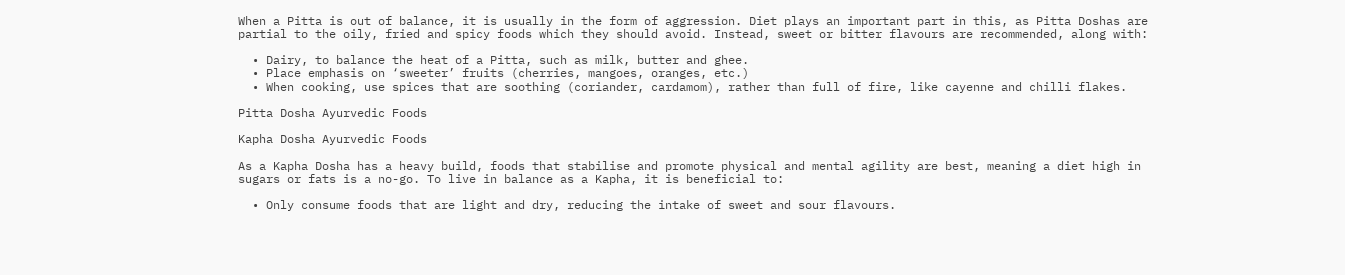When a Pitta is out of balance, it is usually in the form of aggression. Diet plays an important part in this, as Pitta Doshas are partial to the oily, fried and spicy foods which they should avoid. Instead, sweet or bitter flavours are recommended, along with:

  • Dairy, to balance the heat of a Pitta, such as milk, butter and ghee.
  • Place emphasis on ‘sweeter’ fruits (cherries, mangoes, oranges, etc.)
  • When cooking, use spices that are soothing (coriander, cardamom), rather than full of fire, like cayenne and chilli flakes.

Pitta Dosha Ayurvedic Foods

Kapha Dosha Ayurvedic Foods

As a Kapha Dosha has a heavy build, foods that stabilise and promote physical and mental agility are best, meaning a diet high in sugars or fats is a no-go. To live in balance as a Kapha, it is beneficial to:

  • Only consume foods that are light and dry, reducing the intake of sweet and sour flavours.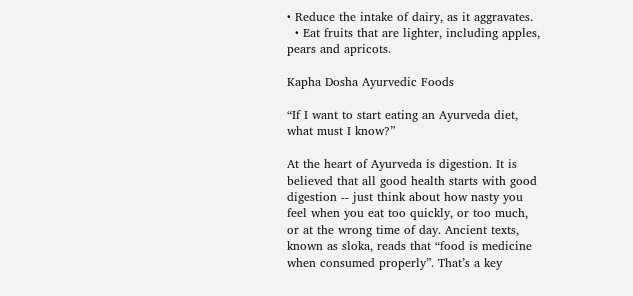• Reduce the intake of dairy, as it aggravates.
  • Eat fruits that are lighter, including apples, pears and apricots.

Kapha Dosha Ayurvedic Foods

“If I want to start eating an Ayurveda diet, what must I know?”

At the heart of Ayurveda is digestion. It is believed that all good health starts with good digestion -- just think about how nasty you feel when you eat too quickly, or too much, or at the wrong time of day. Ancient texts, known as sloka, reads that “food is medicine when consumed properly”. That’s a key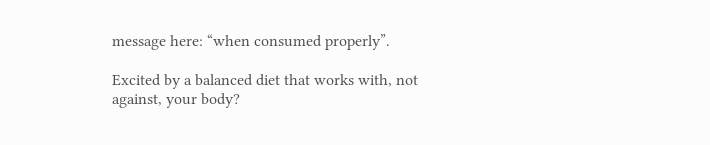message here: “when consumed properly”.

Excited by a balanced diet that works with, not against, your body?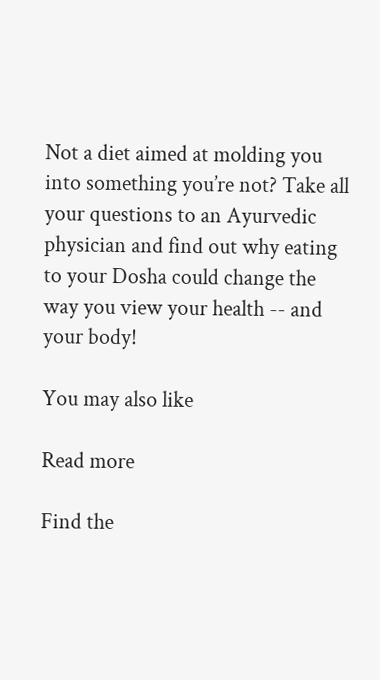Not a diet aimed at molding you into something you’re not? Take all your questions to an Ayurvedic physician and find out why eating to your Dosha could change the way you view your health -- and your body!

You may also like

Read more

Find the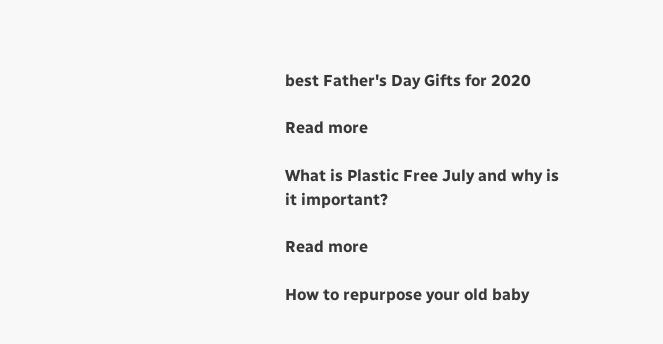best Father's Day Gifts for 2020

Read more

What is Plastic Free July and why is it important?

Read more

How to repurpose your old baby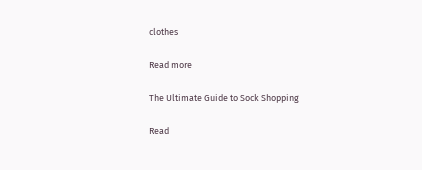clothes

Read more

The Ultimate Guide to Sock Shopping

Read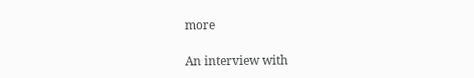more

An interview with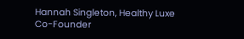Hannah Singleton, Healthy Luxe Co-Founder